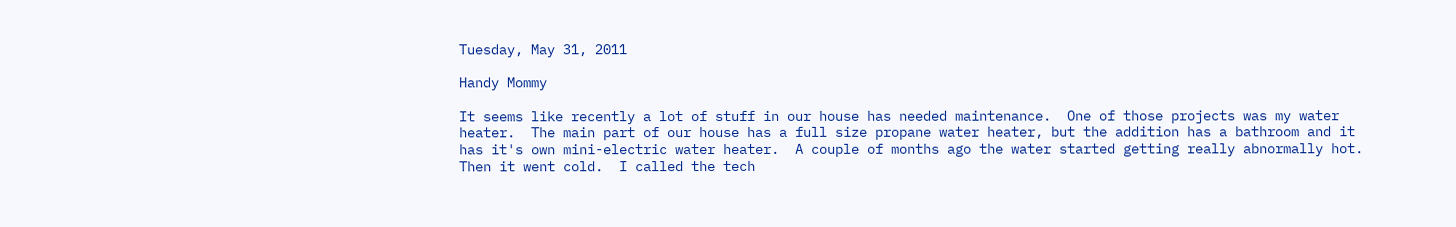Tuesday, May 31, 2011

Handy Mommy

It seems like recently a lot of stuff in our house has needed maintenance.  One of those projects was my water heater.  The main part of our house has a full size propane water heater, but the addition has a bathroom and it has it's own mini-electric water heater.  A couple of months ago the water started getting really abnormally hot.  Then it went cold.  I called the tech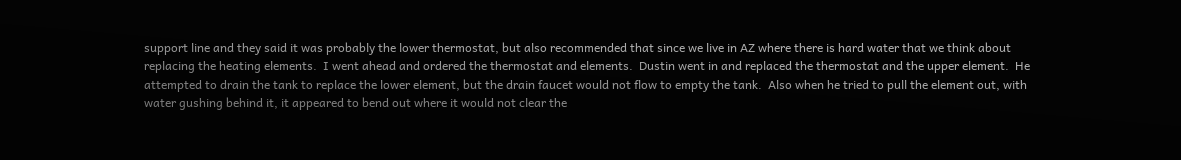support line and they said it was probably the lower thermostat, but also recommended that since we live in AZ where there is hard water that we think about replacing the heating elements.  I went ahead and ordered the thermostat and elements.  Dustin went in and replaced the thermostat and the upper element.  He attempted to drain the tank to replace the lower element, but the drain faucet would not flow to empty the tank.  Also when he tried to pull the element out, with water gushing behind it, it appeared to bend out where it would not clear the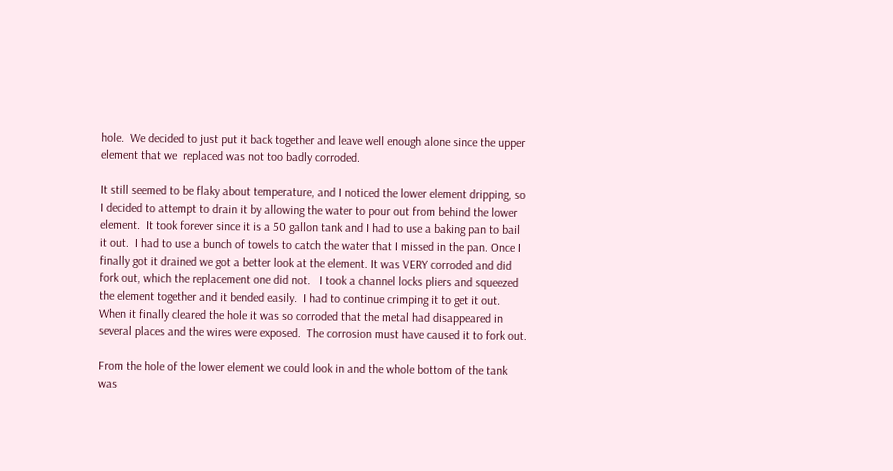hole.  We decided to just put it back together and leave well enough alone since the upper element that we  replaced was not too badly corroded.

It still seemed to be flaky about temperature, and I noticed the lower element dripping, so I decided to attempt to drain it by allowing the water to pour out from behind the lower element.  It took forever since it is a 50 gallon tank and I had to use a baking pan to bail it out.  I had to use a bunch of towels to catch the water that I missed in the pan. Once I finally got it drained we got a better look at the element. It was VERY corroded and did fork out, which the replacement one did not.   I took a channel locks pliers and squeezed the element together and it bended easily.  I had to continue crimping it to get it out.  When it finally cleared the hole it was so corroded that the metal had disappeared in several places and the wires were exposed.  The corrosion must have caused it to fork out.

From the hole of the lower element we could look in and the whole bottom of the tank was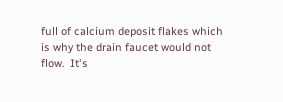full of calcium deposit flakes which is why the drain faucet would not flow.  It's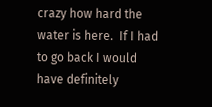crazy how hard the water is here.  If I had to go back I would have definitely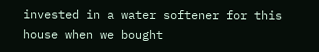invested in a water softener for this house when we bought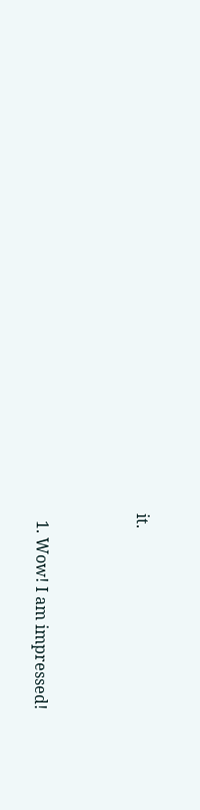it.


  1. Wow! I am impressed!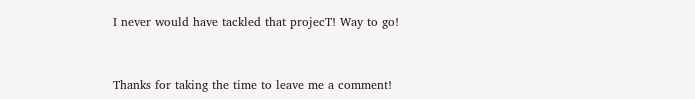I never would have tackled that projecT! Way to go!


Thanks for taking the time to leave me a comment!